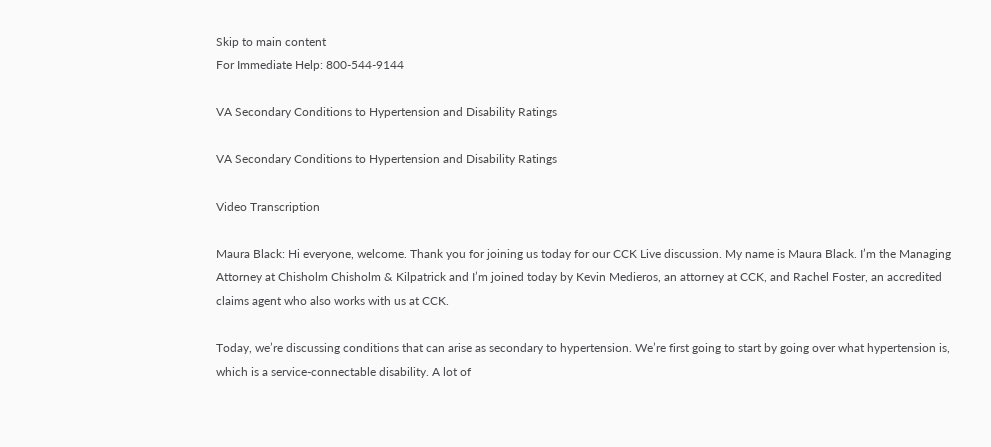Skip to main content
For Immediate Help: 800-544-9144

VA Secondary Conditions to Hypertension and Disability Ratings

VA Secondary Conditions to Hypertension and Disability Ratings

Video Transcription

Maura Black: Hi everyone, welcome. Thank you for joining us today for our CCK Live discussion. My name is Maura Black. I’m the Managing Attorney at Chisholm Chisholm & Kilpatrick and I’m joined today by Kevin Medieros, an attorney at CCK, and Rachel Foster, an accredited claims agent who also works with us at CCK.

Today, we’re discussing conditions that can arise as secondary to hypertension. We’re first going to start by going over what hypertension is, which is a service-connectable disability. A lot of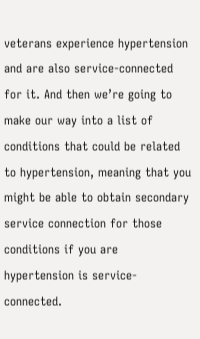veterans experience hypertension and are also service-connected for it. And then we’re going to make our way into a list of conditions that could be related to hypertension, meaning that you might be able to obtain secondary service connection for those conditions if you are hypertension is service-connected.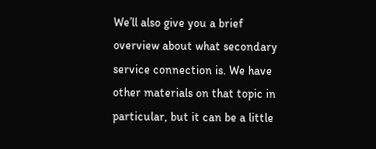We’ll also give you a brief overview about what secondary service connection is. We have other materials on that topic in particular, but it can be a little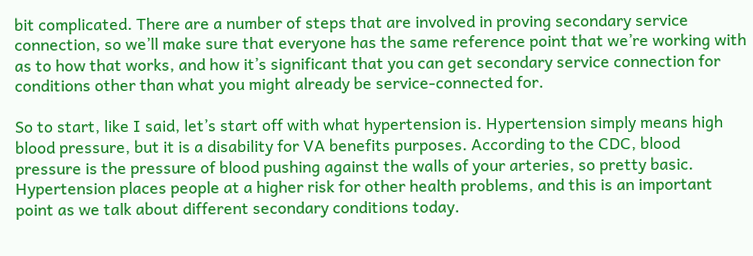bit complicated. There are a number of steps that are involved in proving secondary service connection, so we’ll make sure that everyone has the same reference point that we’re working with as to how that works, and how it’s significant that you can get secondary service connection for conditions other than what you might already be service-connected for.

So to start, like I said, let’s start off with what hypertension is. Hypertension simply means high blood pressure, but it is a disability for VA benefits purposes. According to the CDC, blood pressure is the pressure of blood pushing against the walls of your arteries, so pretty basic. Hypertension places people at a higher risk for other health problems, and this is an important point as we talk about different secondary conditions today.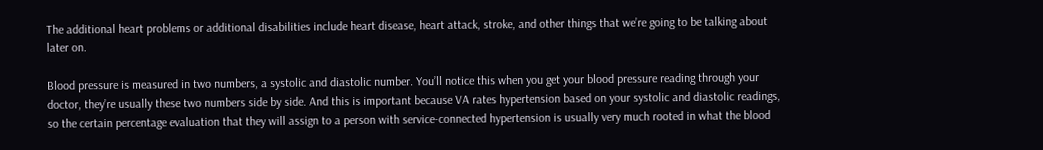The additional heart problems or additional disabilities include heart disease, heart attack, stroke, and other things that we’re going to be talking about later on.

Blood pressure is measured in two numbers, a systolic and diastolic number. You’ll notice this when you get your blood pressure reading through your doctor, they’re usually these two numbers side by side. And this is important because VA rates hypertension based on your systolic and diastolic readings, so the certain percentage evaluation that they will assign to a person with service-connected hypertension is usually very much rooted in what the blood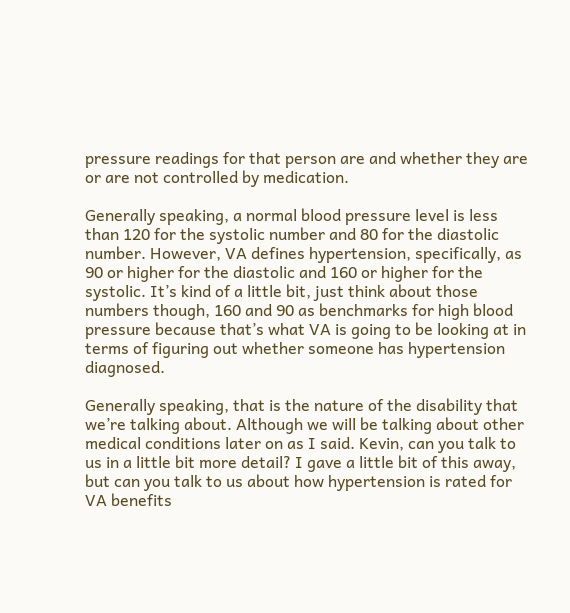pressure readings for that person are and whether they are or are not controlled by medication.

Generally speaking, a normal blood pressure level is less than 120 for the systolic number and 80 for the diastolic number. However, VA defines hypertension, specifically, as 90 or higher for the diastolic and 160 or higher for the systolic. It’s kind of a little bit, just think about those numbers though, 160 and 90 as benchmarks for high blood pressure because that’s what VA is going to be looking at in terms of figuring out whether someone has hypertension diagnosed.

Generally speaking, that is the nature of the disability that we’re talking about. Although we will be talking about other medical conditions later on as I said. Kevin, can you talk to us in a little bit more detail? I gave a little bit of this away, but can you talk to us about how hypertension is rated for VA benefits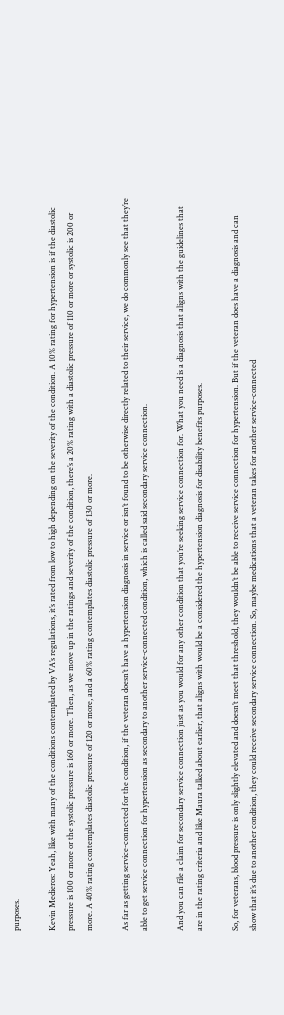purposes.

Kevin Medieros: Yeah, like with many of the conditions contemplated by VA’s regulations, it’s rated from low to high depending on the severity of the condition. A 10% rating for hypertension is if the diastolic pressure is 100 or more or the systolic pressure is 160 or more. Then, as we move up in the ratings and severity of the condition, there’s a 20% rating with a diastolic pressure of 110 or more or systolic is 200 or more. A 40% rating contemplates diastolic pressure of 120 or more, and a 60% rating contemplates diastolic pressure of 130 or more.

As far as getting service-connected for the condition, if the veteran doesn’t have a hypertension diagnosis in service or isn’t found to be otherwise directly related to their service, we do commonly see that they’re able to get service connection for hypertension as secondary to another service-connected condition, which is called said secondary service connection.

And you can file a claim for secondary service connection just as you would for any other condition that you’re seeking service connection for. What you need is a diagnosis that aligns with the guidelines that are in the rating criteria and like Maura talked about earlier, that aligns with would be a considered the hypertension diagnosis for disability benefits purposes.

So, for veterans, blood pressure is only slightly elevated and doesn’t meet that threshold, they wouldn’t be able to receive service connection for hypertension. But if the veteran does have a diagnosis and can show that it’s due to another condition, they could receive secondary service connection. So, maybe medications that a veteran takes for another service-connected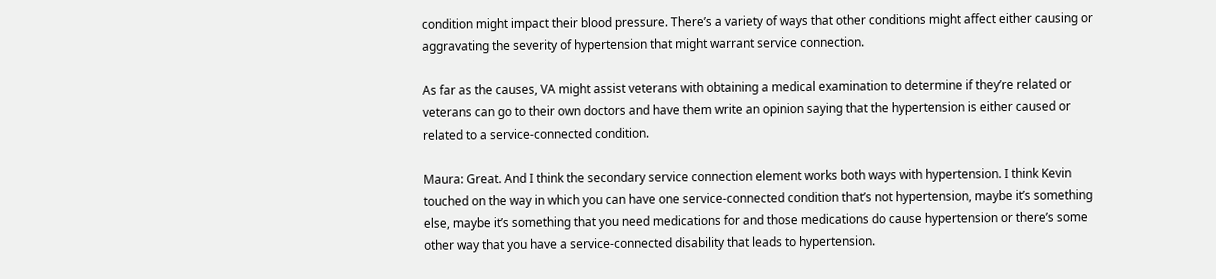condition might impact their blood pressure. There’s a variety of ways that other conditions might affect either causing or aggravating the severity of hypertension that might warrant service connection.

As far as the causes, VA might assist veterans with obtaining a medical examination to determine if they’re related or veterans can go to their own doctors and have them write an opinion saying that the hypertension is either caused or related to a service-connected condition.

Maura: Great. And I think the secondary service connection element works both ways with hypertension. I think Kevin touched on the way in which you can have one service-connected condition that’s not hypertension, maybe it’s something else, maybe it’s something that you need medications for and those medications do cause hypertension or there’s some other way that you have a service-connected disability that leads to hypertension.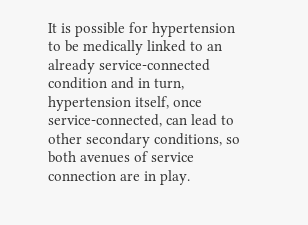It is possible for hypertension to be medically linked to an already service-connected condition and in turn, hypertension itself, once service-connected, can lead to other secondary conditions, so both avenues of service connection are in play.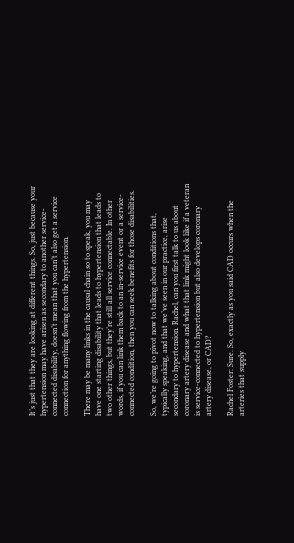It’s just that they are looking at different things. So, just because your hypertension may have arisen as secondary to another service-connected disability, doesn’t mean that you can’t also get a service connection for anything flowing from the hypertension.

There may be many links in the causal chain so to speak, you may have one starting disability that leads to hypertension that leads to two other things, but they’re still all service connectable. In other words, if you can link them back to an in-service event or a service-connected condition, then you can seek benefits for those disabilities.

So, we’re going to pivot now to talking about conditions that, typically speaking, and that we’ve seen in our practice, arise secondary to hypertension. Rachel, can you first talk to us about coronary artery disease and what that link might look like if a veteran is service-connected to hypertension but also develops coronary artery disease, or CAD?

Rachel Foster: Sure. So, exactly as you said CAD occurs when the arteries that supply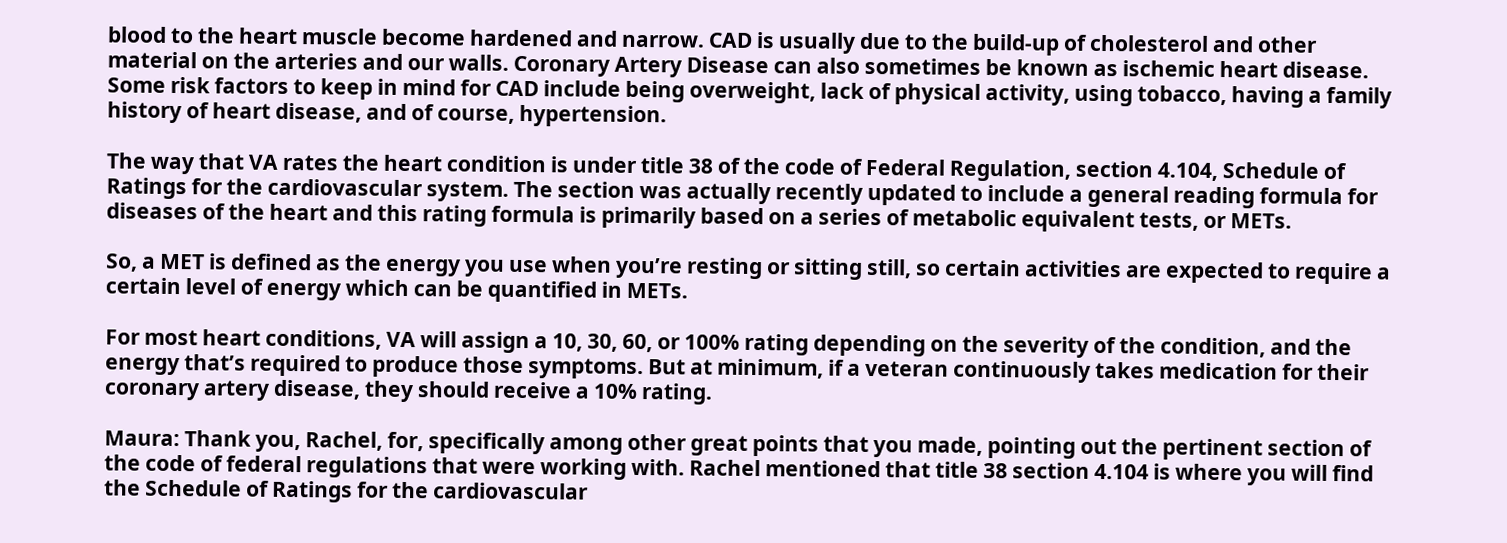blood to the heart muscle become hardened and narrow. CAD is usually due to the build-up of cholesterol and other material on the arteries and our walls. Coronary Artery Disease can also sometimes be known as ischemic heart disease. Some risk factors to keep in mind for CAD include being overweight, lack of physical activity, using tobacco, having a family history of heart disease, and of course, hypertension.

The way that VA rates the heart condition is under title 38 of the code of Federal Regulation, section 4.104, Schedule of Ratings for the cardiovascular system. The section was actually recently updated to include a general reading formula for diseases of the heart and this rating formula is primarily based on a series of metabolic equivalent tests, or METs.

So, a MET is defined as the energy you use when you’re resting or sitting still, so certain activities are expected to require a certain level of energy which can be quantified in METs.

For most heart conditions, VA will assign a 10, 30, 60, or 100% rating depending on the severity of the condition, and the energy that’s required to produce those symptoms. But at minimum, if a veteran continuously takes medication for their coronary artery disease, they should receive a 10% rating.

Maura: Thank you, Rachel, for, specifically among other great points that you made, pointing out the pertinent section of the code of federal regulations that were working with. Rachel mentioned that title 38 section 4.104 is where you will find the Schedule of Ratings for the cardiovascular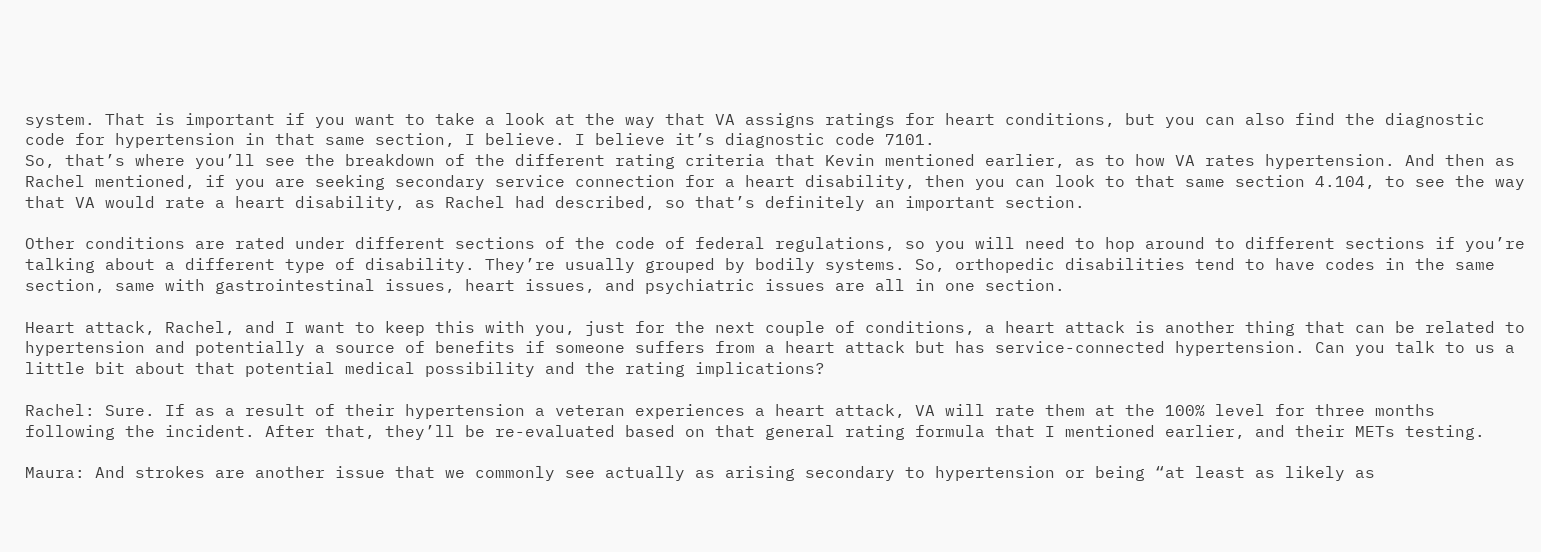system. That is important if you want to take a look at the way that VA assigns ratings for heart conditions, but you can also find the diagnostic code for hypertension in that same section, I believe. I believe it’s diagnostic code 7101.
So, that’s where you’ll see the breakdown of the different rating criteria that Kevin mentioned earlier, as to how VA rates hypertension. And then as Rachel mentioned, if you are seeking secondary service connection for a heart disability, then you can look to that same section 4.104, to see the way that VA would rate a heart disability, as Rachel had described, so that’s definitely an important section.

Other conditions are rated under different sections of the code of federal regulations, so you will need to hop around to different sections if you’re talking about a different type of disability. They’re usually grouped by bodily systems. So, orthopedic disabilities tend to have codes in the same section, same with gastrointestinal issues, heart issues, and psychiatric issues are all in one section.

Heart attack, Rachel, and I want to keep this with you, just for the next couple of conditions, a heart attack is another thing that can be related to hypertension and potentially a source of benefits if someone suffers from a heart attack but has service-connected hypertension. Can you talk to us a little bit about that potential medical possibility and the rating implications?

Rachel: Sure. If as a result of their hypertension a veteran experiences a heart attack, VA will rate them at the 100% level for three months following the incident. After that, they’ll be re-evaluated based on that general rating formula that I mentioned earlier, and their METs testing.

Maura: And strokes are another issue that we commonly see actually as arising secondary to hypertension or being “at least as likely as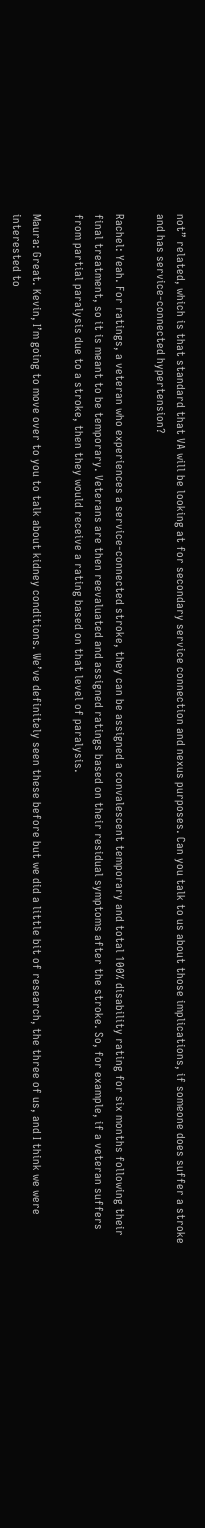not” related, which is that standard that VA will be looking at for secondary service connection and nexus purposes. Can you talk to us about those implications, if someone does suffer a stroke and has service-connected hypertension?

Rachel: Yeah. For ratings, a veteran who experiences a service-connected stroke, they can be assigned a convalescent temporary and total 100% disability rating for six months following their final treatment, so it is meant to be temporary. Veterans are then reevaluated and assigned ratings based on their residual symptoms after the stroke. So, for example, if a veteran suffers from partial paralysis due to a stroke, then they would receive a rating based on that level of paralysis.

Maura: Great. Kevin, I’m going to move over to you to talk about kidney conditions. We’ve definitely seen these before but we did a little bit of research, the three of us, and I think we were interested to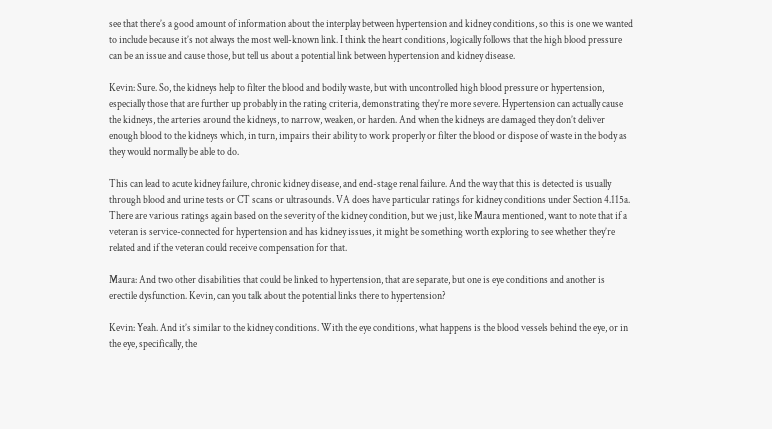see that there’s a good amount of information about the interplay between hypertension and kidney conditions, so this is one we wanted to include because it’s not always the most well-known link. I think the heart conditions, logically follows that the high blood pressure can be an issue and cause those, but tell us about a potential link between hypertension and kidney disease.

Kevin: Sure. So, the kidneys help to filter the blood and bodily waste, but with uncontrolled high blood pressure or hypertension, especially those that are further up probably in the rating criteria, demonstrating they’re more severe. Hypertension can actually cause the kidneys, the arteries around the kidneys, to narrow, weaken, or harden. And when the kidneys are damaged they don’t deliver enough blood to the kidneys which, in turn, impairs their ability to work properly or filter the blood or dispose of waste in the body as they would normally be able to do.

This can lead to acute kidney failure, chronic kidney disease, and end-stage renal failure. And the way that this is detected is usually through blood and urine tests or CT scans or ultrasounds. VA does have particular ratings for kidney conditions under Section 4.115a. There are various ratings again based on the severity of the kidney condition, but we just, like Maura mentioned, want to note that if a veteran is service-connected for hypertension and has kidney issues, it might be something worth exploring to see whether they’re related and if the veteran could receive compensation for that.

Maura: And two other disabilities that could be linked to hypertension, that are separate, but one is eye conditions and another is erectile dysfunction. Kevin, can you talk about the potential links there to hypertension?

Kevin: Yeah. And it’s similar to the kidney conditions. With the eye conditions, what happens is the blood vessels behind the eye, or in the eye, specifically, the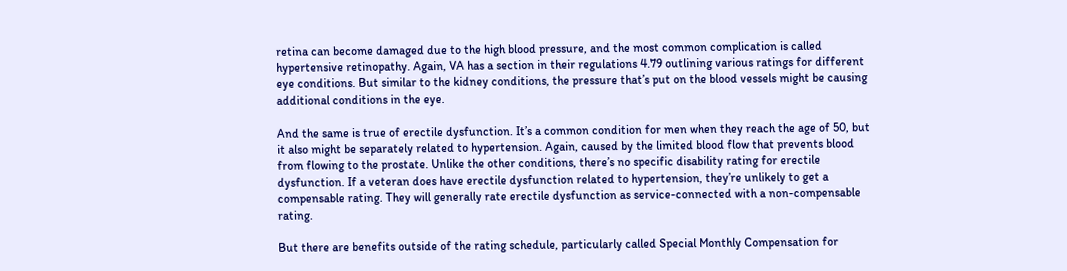retina can become damaged due to the high blood pressure, and the most common complication is called hypertensive retinopathy. Again, VA has a section in their regulations 4.79 outlining various ratings for different eye conditions. But similar to the kidney conditions, the pressure that’s put on the blood vessels might be causing additional conditions in the eye.

And the same is true of erectile dysfunction. It’s a common condition for men when they reach the age of 50, but it also might be separately related to hypertension. Again, caused by the limited blood flow that prevents blood from flowing to the prostate. Unlike the other conditions, there’s no specific disability rating for erectile dysfunction. If a veteran does have erectile dysfunction related to hypertension, they’re unlikely to get a compensable rating. They will generally rate erectile dysfunction as service-connected with a non-compensable rating.

But there are benefits outside of the rating schedule, particularly called Special Monthly Compensation for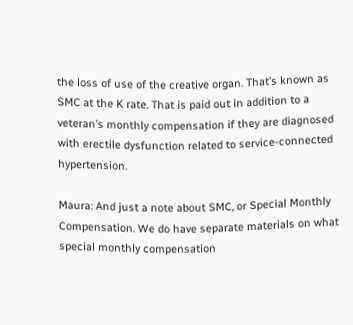the loss of use of the creative organ. That’s known as SMC at the K rate. That is paid out in addition to a veteran’s monthly compensation if they are diagnosed with erectile dysfunction related to service-connected hypertension.

Maura: And just a note about SMC, or Special Monthly Compensation. We do have separate materials on what special monthly compensation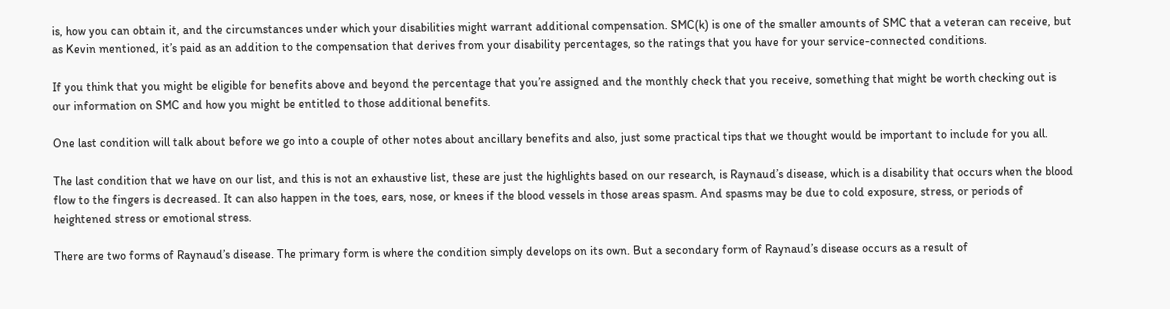is, how you can obtain it, and the circumstances under which your disabilities might warrant additional compensation. SMC(k) is one of the smaller amounts of SMC that a veteran can receive, but as Kevin mentioned, it’s paid as an addition to the compensation that derives from your disability percentages, so the ratings that you have for your service-connected conditions.

If you think that you might be eligible for benefits above and beyond the percentage that you’re assigned and the monthly check that you receive, something that might be worth checking out is our information on SMC and how you might be entitled to those additional benefits.

One last condition will talk about before we go into a couple of other notes about ancillary benefits and also, just some practical tips that we thought would be important to include for you all.

The last condition that we have on our list, and this is not an exhaustive list, these are just the highlights based on our research, is Raynaud’s disease, which is a disability that occurs when the blood flow to the fingers is decreased. It can also happen in the toes, ears, nose, or knees if the blood vessels in those areas spasm. And spasms may be due to cold exposure, stress, or periods of heightened stress or emotional stress.

There are two forms of Raynaud’s disease. The primary form is where the condition simply develops on its own. But a secondary form of Raynaud’s disease occurs as a result of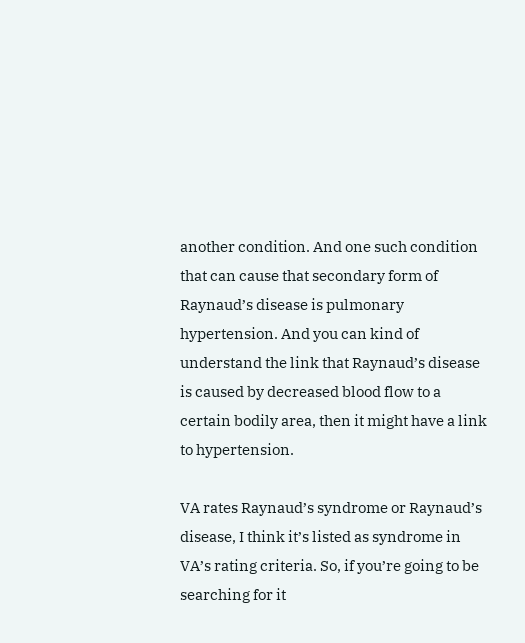another condition. And one such condition that can cause that secondary form of Raynaud’s disease is pulmonary hypertension. And you can kind of understand the link that Raynaud’s disease is caused by decreased blood flow to a certain bodily area, then it might have a link to hypertension.

VA rates Raynaud’s syndrome or Raynaud’s disease, I think it’s listed as syndrome in VA’s rating criteria. So, if you’re going to be searching for it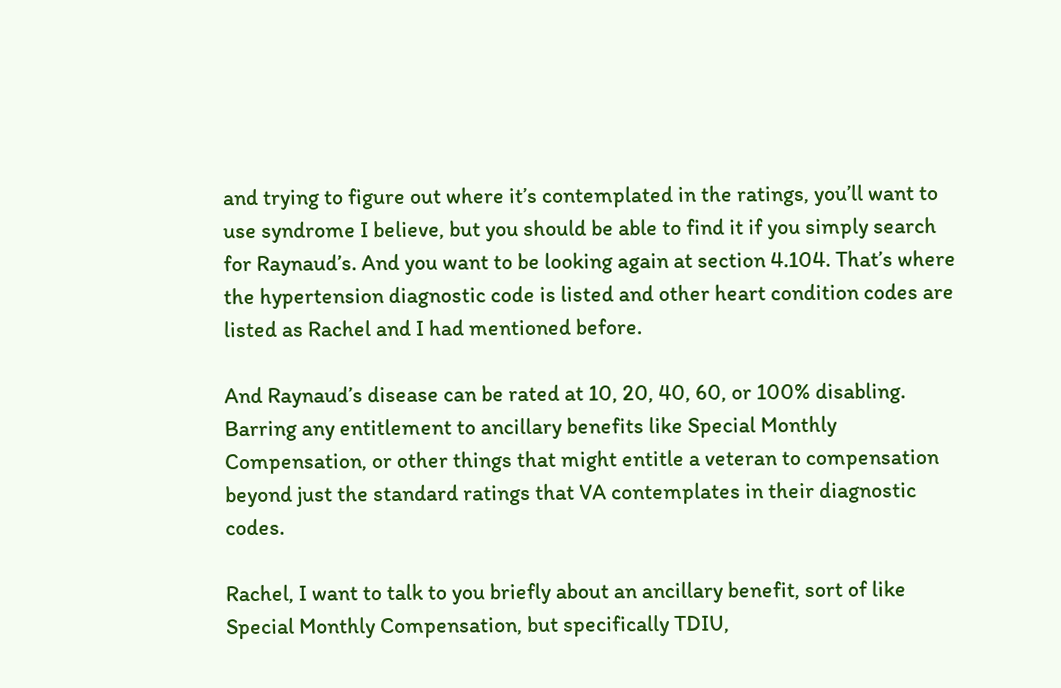and trying to figure out where it’s contemplated in the ratings, you’ll want to use syndrome I believe, but you should be able to find it if you simply search for Raynaud’s. And you want to be looking again at section 4.104. That’s where the hypertension diagnostic code is listed and other heart condition codes are listed as Rachel and I had mentioned before.

And Raynaud’s disease can be rated at 10, 20, 40, 60, or 100% disabling. Barring any entitlement to ancillary benefits like Special Monthly Compensation, or other things that might entitle a veteran to compensation beyond just the standard ratings that VA contemplates in their diagnostic codes.

Rachel, I want to talk to you briefly about an ancillary benefit, sort of like Special Monthly Compensation, but specifically TDIU,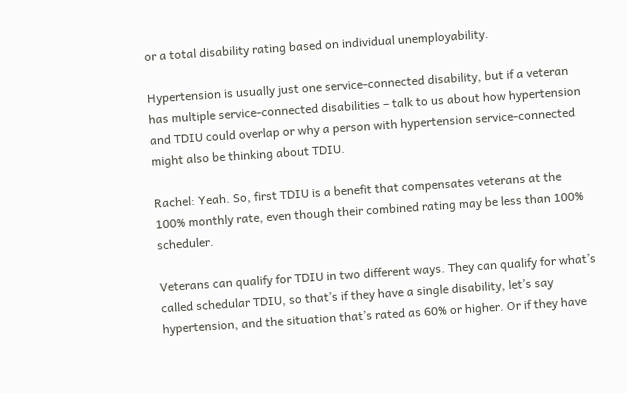or a total disability rating based on individual unemployability.

Hypertension is usually just one service-connected disability, but if a veteran has multiple service-connected disabilities – talk to us about how hypertension and TDIU could overlap or why a person with hypertension service-connected might also be thinking about TDIU.

Rachel: Yeah. So, first TDIU is a benefit that compensates veterans at the 100% monthly rate, even though their combined rating may be less than 100% scheduler.

Veterans can qualify for TDIU in two different ways. They can qualify for what’s called schedular TDIU, so that’s if they have a single disability, let’s say hypertension, and the situation that’s rated as 60% or higher. Or if they have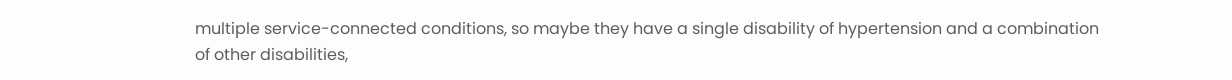multiple service-connected conditions, so maybe they have a single disability of hypertension and a combination of other disabilities,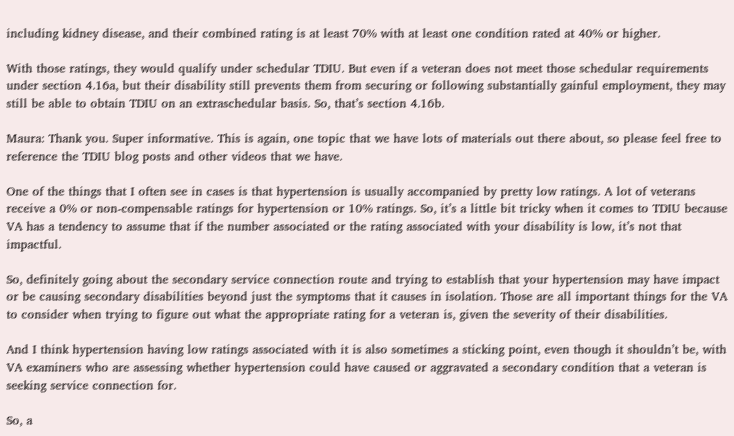including kidney disease, and their combined rating is at least 70% with at least one condition rated at 40% or higher.

With those ratings, they would qualify under schedular TDIU. But even if a veteran does not meet those schedular requirements under section 4.16a, but their disability still prevents them from securing or following substantially gainful employment, they may still be able to obtain TDIU on an extraschedular basis. So, that’s section 4.16b.

Maura: Thank you. Super informative. This is again, one topic that we have lots of materials out there about, so please feel free to reference the TDIU blog posts and other videos that we have.

One of the things that I often see in cases is that hypertension is usually accompanied by pretty low ratings. A lot of veterans receive a 0% or non-compensable ratings for hypertension or 10% ratings. So, it’s a little bit tricky when it comes to TDIU because VA has a tendency to assume that if the number associated or the rating associated with your disability is low, it’s not that impactful.

So, definitely going about the secondary service connection route and trying to establish that your hypertension may have impact or be causing secondary disabilities beyond just the symptoms that it causes in isolation. Those are all important things for the VA to consider when trying to figure out what the appropriate rating for a veteran is, given the severity of their disabilities.

And I think hypertension having low ratings associated with it is also sometimes a sticking point, even though it shouldn’t be, with VA examiners who are assessing whether hypertension could have caused or aggravated a secondary condition that a veteran is seeking service connection for.

So, a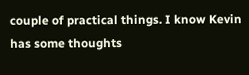couple of practical things. I know Kevin has some thoughts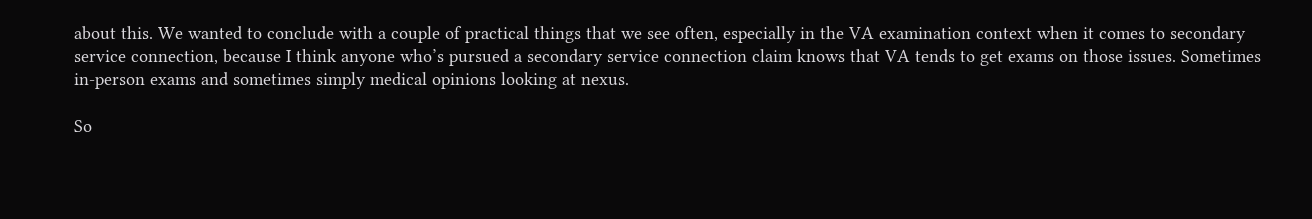about this. We wanted to conclude with a couple of practical things that we see often, especially in the VA examination context when it comes to secondary service connection, because I think anyone who’s pursued a secondary service connection claim knows that VA tends to get exams on those issues. Sometimes in-person exams and sometimes simply medical opinions looking at nexus.

So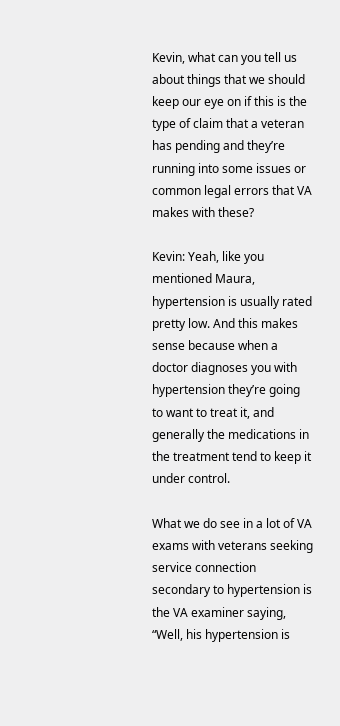Kevin, what can you tell us about things that we should keep our eye on if this is the type of claim that a veteran has pending and they’re running into some issues or common legal errors that VA makes with these?

Kevin: Yeah, like you mentioned Maura, hypertension is usually rated pretty low. And this makes sense because when a doctor diagnoses you with hypertension they’re going to want to treat it, and generally the medications in the treatment tend to keep it under control.

What we do see in a lot of VA exams with veterans seeking service connection secondary to hypertension is the VA examiner saying, “Well, his hypertension is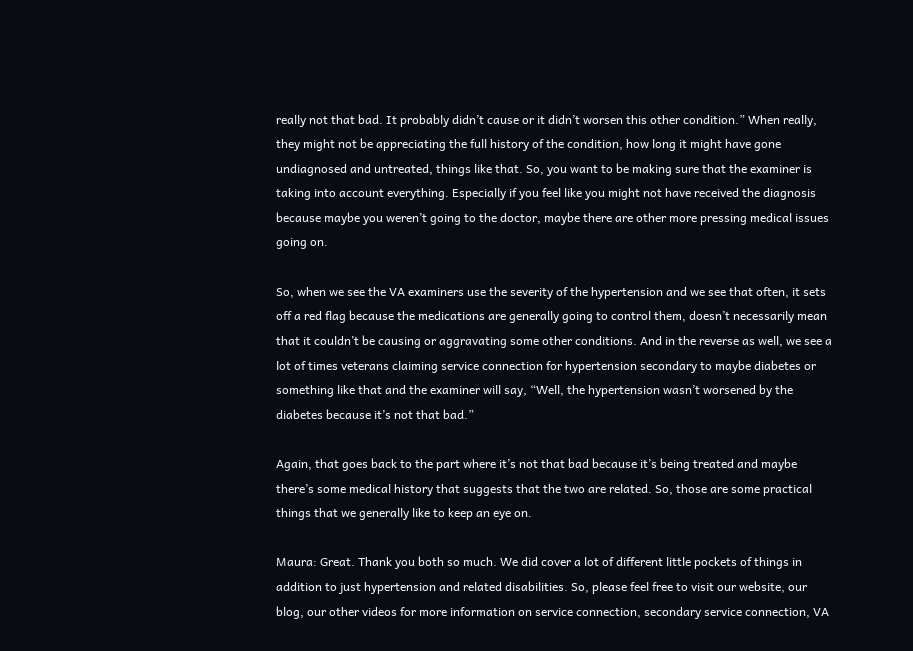really not that bad. It probably didn’t cause or it didn’t worsen this other condition.” When really, they might not be appreciating the full history of the condition, how long it might have gone undiagnosed and untreated, things like that. So, you want to be making sure that the examiner is taking into account everything. Especially if you feel like you might not have received the diagnosis because maybe you weren’t going to the doctor, maybe there are other more pressing medical issues going on.

So, when we see the VA examiners use the severity of the hypertension and we see that often, it sets off a red flag because the medications are generally going to control them, doesn’t necessarily mean that it couldn’t be causing or aggravating some other conditions. And in the reverse as well, we see a lot of times veterans claiming service connection for hypertension secondary to maybe diabetes or something like that and the examiner will say, “Well, the hypertension wasn’t worsened by the diabetes because it’s not that bad.”

Again, that goes back to the part where it’s not that bad because it’s being treated and maybe there’s some medical history that suggests that the two are related. So, those are some practical things that we generally like to keep an eye on.

Maura: Great. Thank you both so much. We did cover a lot of different little pockets of things in addition to just hypertension and related disabilities. So, please feel free to visit our website, our blog, our other videos for more information on service connection, secondary service connection, VA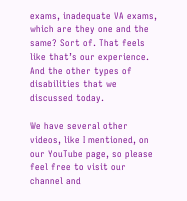exams, inadequate VA exams, which are they one and the same? Sort of. That feels like that’s our experience. And the other types of disabilities that we discussed today.

We have several other videos, like I mentioned, on our YouTube page, so please feel free to visit our channel and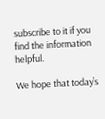subscribe to it if you find the information helpful.

We hope that today’s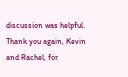discussion was helpful. Thank you again, Kevin and Rachel, for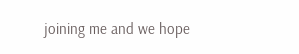joining me and we hope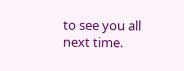to see you all next time.